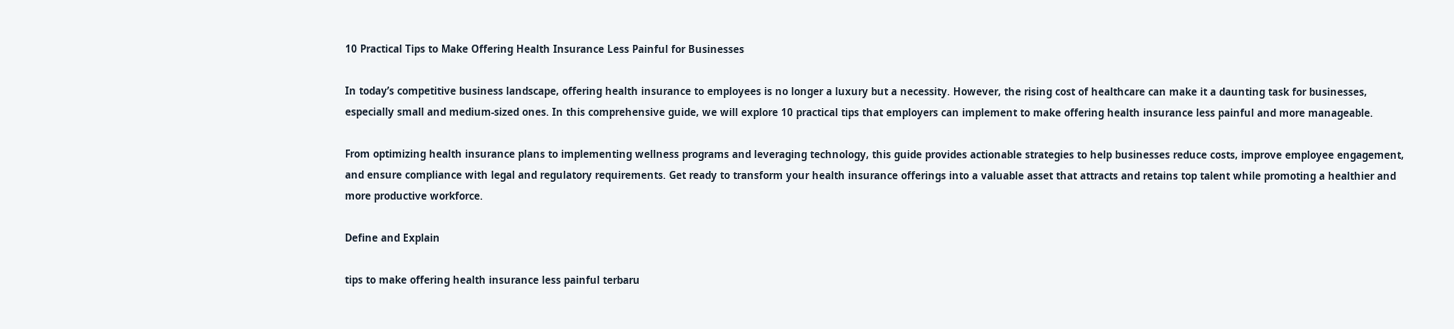10 Practical Tips to Make Offering Health Insurance Less Painful for Businesses

In today’s competitive business landscape, offering health insurance to employees is no longer a luxury but a necessity. However, the rising cost of healthcare can make it a daunting task for businesses, especially small and medium-sized ones. In this comprehensive guide, we will explore 10 practical tips that employers can implement to make offering health insurance less painful and more manageable.

From optimizing health insurance plans to implementing wellness programs and leveraging technology, this guide provides actionable strategies to help businesses reduce costs, improve employee engagement, and ensure compliance with legal and regulatory requirements. Get ready to transform your health insurance offerings into a valuable asset that attracts and retains top talent while promoting a healthier and more productive workforce.

Define and Explain

tips to make offering health insurance less painful terbaru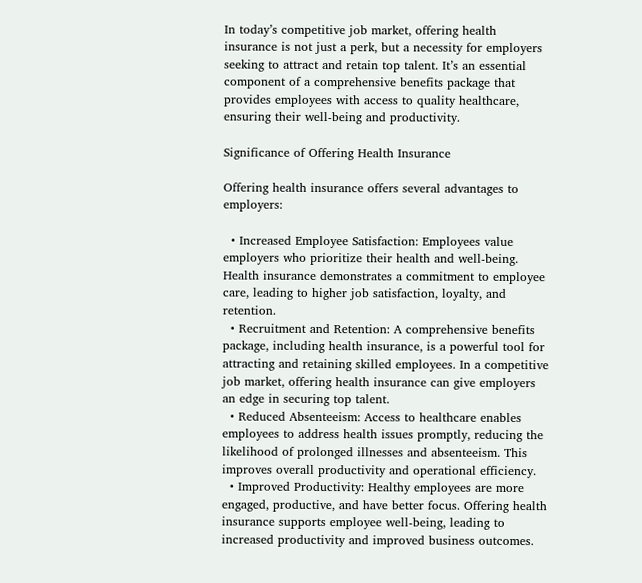In today’s competitive job market, offering health insurance is not just a perk, but a necessity for employers seeking to attract and retain top talent. It’s an essential component of a comprehensive benefits package that provides employees with access to quality healthcare, ensuring their well-being and productivity.

Significance of Offering Health Insurance

Offering health insurance offers several advantages to employers:

  • Increased Employee Satisfaction: Employees value employers who prioritize their health and well-being. Health insurance demonstrates a commitment to employee care, leading to higher job satisfaction, loyalty, and retention.
  • Recruitment and Retention: A comprehensive benefits package, including health insurance, is a powerful tool for attracting and retaining skilled employees. In a competitive job market, offering health insurance can give employers an edge in securing top talent.
  • Reduced Absenteeism: Access to healthcare enables employees to address health issues promptly, reducing the likelihood of prolonged illnesses and absenteeism. This improves overall productivity and operational efficiency.
  • Improved Productivity: Healthy employees are more engaged, productive, and have better focus. Offering health insurance supports employee well-being, leading to increased productivity and improved business outcomes.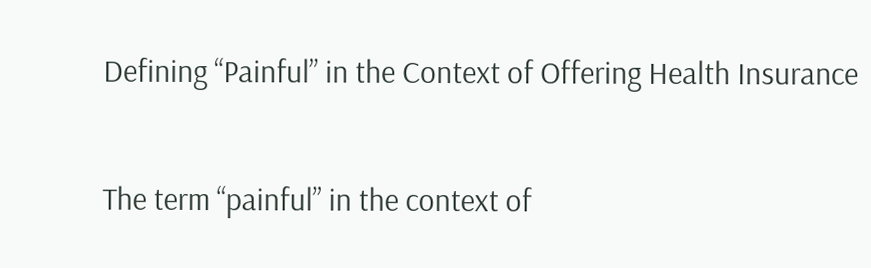Defining “Painful” in the Context of Offering Health Insurance

The term “painful” in the context of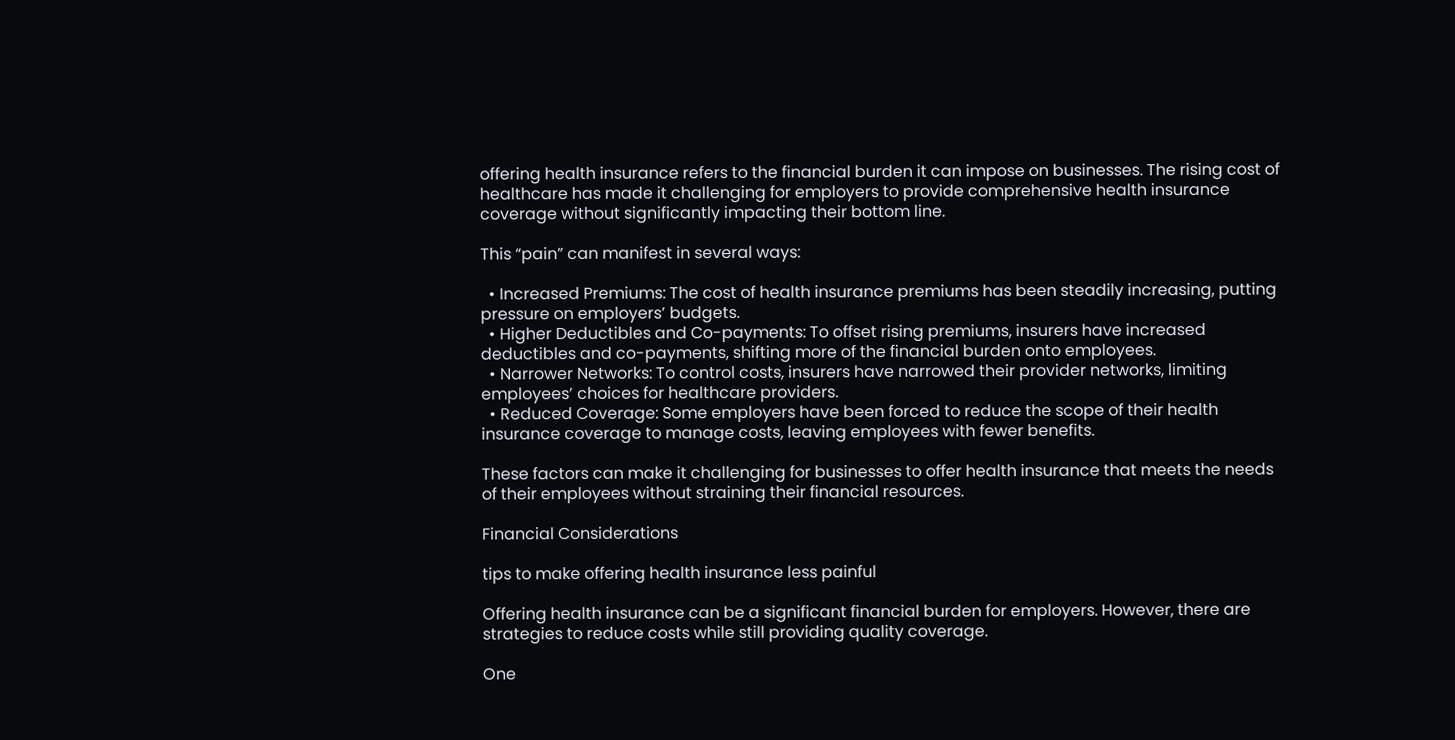offering health insurance refers to the financial burden it can impose on businesses. The rising cost of healthcare has made it challenging for employers to provide comprehensive health insurance coverage without significantly impacting their bottom line.

This “pain” can manifest in several ways:

  • Increased Premiums: The cost of health insurance premiums has been steadily increasing, putting pressure on employers’ budgets.
  • Higher Deductibles and Co-payments: To offset rising premiums, insurers have increased deductibles and co-payments, shifting more of the financial burden onto employees.
  • Narrower Networks: To control costs, insurers have narrowed their provider networks, limiting employees’ choices for healthcare providers.
  • Reduced Coverage: Some employers have been forced to reduce the scope of their health insurance coverage to manage costs, leaving employees with fewer benefits.

These factors can make it challenging for businesses to offer health insurance that meets the needs of their employees without straining their financial resources.

Financial Considerations

tips to make offering health insurance less painful

Offering health insurance can be a significant financial burden for employers. However, there are strategies to reduce costs while still providing quality coverage.

One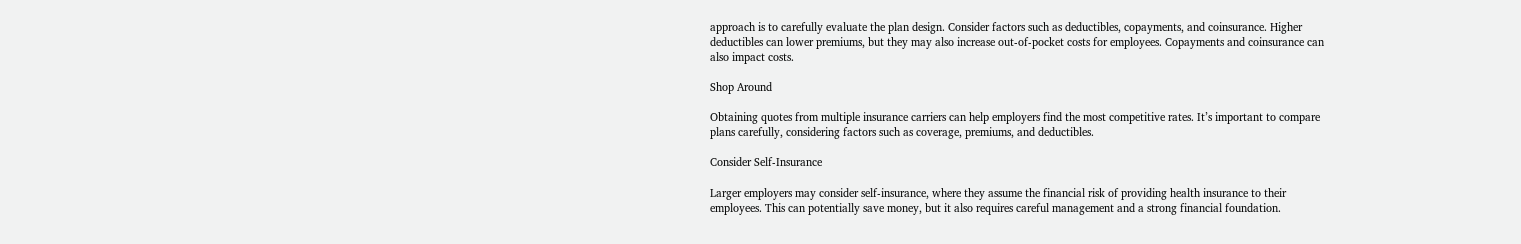approach is to carefully evaluate the plan design. Consider factors such as deductibles, copayments, and coinsurance. Higher deductibles can lower premiums, but they may also increase out-of-pocket costs for employees. Copayments and coinsurance can also impact costs.

Shop Around

Obtaining quotes from multiple insurance carriers can help employers find the most competitive rates. It’s important to compare plans carefully, considering factors such as coverage, premiums, and deductibles.

Consider Self-Insurance

Larger employers may consider self-insurance, where they assume the financial risk of providing health insurance to their employees. This can potentially save money, but it also requires careful management and a strong financial foundation.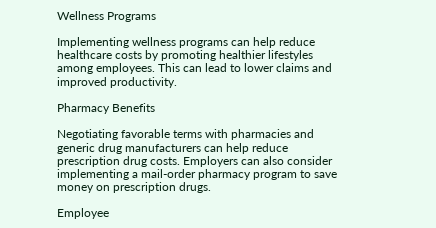Wellness Programs

Implementing wellness programs can help reduce healthcare costs by promoting healthier lifestyles among employees. This can lead to lower claims and improved productivity.

Pharmacy Benefits

Negotiating favorable terms with pharmacies and generic drug manufacturers can help reduce prescription drug costs. Employers can also consider implementing a mail-order pharmacy program to save money on prescription drugs.

Employee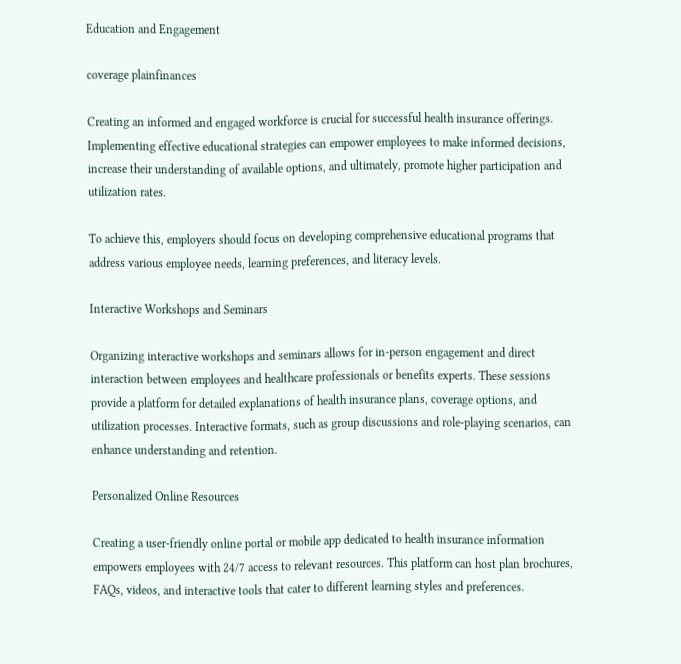Education and Engagement

coverage plainfinances

Creating an informed and engaged workforce is crucial for successful health insurance offerings. Implementing effective educational strategies can empower employees to make informed decisions, increase their understanding of available options, and ultimately, promote higher participation and utilization rates.

To achieve this, employers should focus on developing comprehensive educational programs that address various employee needs, learning preferences, and literacy levels.

Interactive Workshops and Seminars

Organizing interactive workshops and seminars allows for in-person engagement and direct interaction between employees and healthcare professionals or benefits experts. These sessions provide a platform for detailed explanations of health insurance plans, coverage options, and utilization processes. Interactive formats, such as group discussions and role-playing scenarios, can enhance understanding and retention.

Personalized Online Resources

Creating a user-friendly online portal or mobile app dedicated to health insurance information empowers employees with 24/7 access to relevant resources. This platform can host plan brochures, FAQs, videos, and interactive tools that cater to different learning styles and preferences.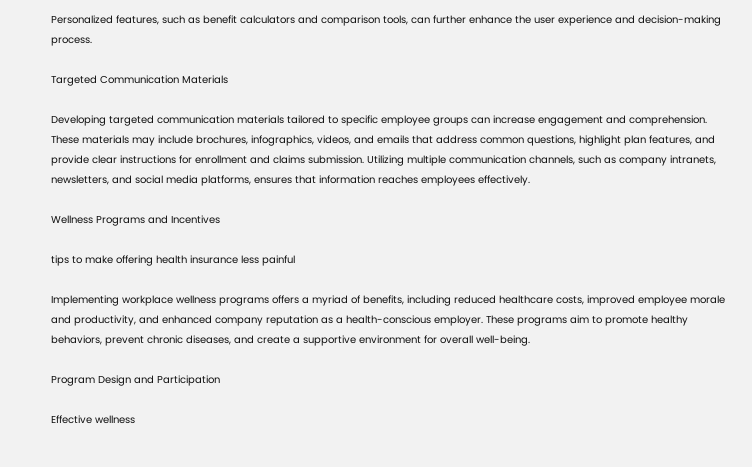Personalized features, such as benefit calculators and comparison tools, can further enhance the user experience and decision-making process.

Targeted Communication Materials

Developing targeted communication materials tailored to specific employee groups can increase engagement and comprehension. These materials may include brochures, infographics, videos, and emails that address common questions, highlight plan features, and provide clear instructions for enrollment and claims submission. Utilizing multiple communication channels, such as company intranets, newsletters, and social media platforms, ensures that information reaches employees effectively.

Wellness Programs and Incentives

tips to make offering health insurance less painful

Implementing workplace wellness programs offers a myriad of benefits, including reduced healthcare costs, improved employee morale and productivity, and enhanced company reputation as a health-conscious employer. These programs aim to promote healthy behaviors, prevent chronic diseases, and create a supportive environment for overall well-being.

Program Design and Participation

Effective wellness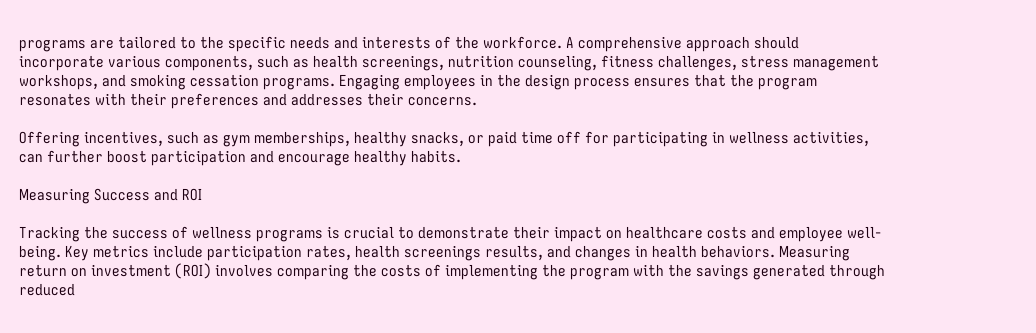programs are tailored to the specific needs and interests of the workforce. A comprehensive approach should incorporate various components, such as health screenings, nutrition counseling, fitness challenges, stress management workshops, and smoking cessation programs. Engaging employees in the design process ensures that the program resonates with their preferences and addresses their concerns.

Offering incentives, such as gym memberships, healthy snacks, or paid time off for participating in wellness activities, can further boost participation and encourage healthy habits.

Measuring Success and ROI

Tracking the success of wellness programs is crucial to demonstrate their impact on healthcare costs and employee well-being. Key metrics include participation rates, health screenings results, and changes in health behaviors. Measuring return on investment (ROI) involves comparing the costs of implementing the program with the savings generated through reduced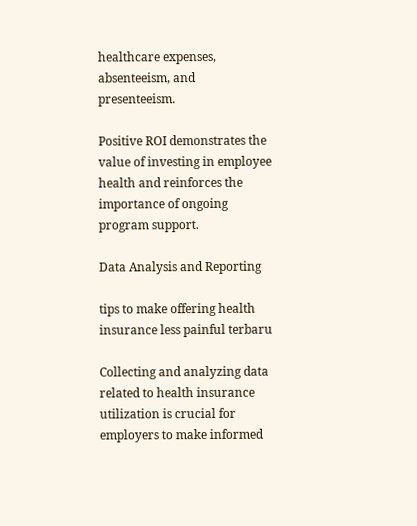healthcare expenses, absenteeism, and presenteeism.

Positive ROI demonstrates the value of investing in employee health and reinforces the importance of ongoing program support.

Data Analysis and Reporting

tips to make offering health insurance less painful terbaru

Collecting and analyzing data related to health insurance utilization is crucial for employers to make informed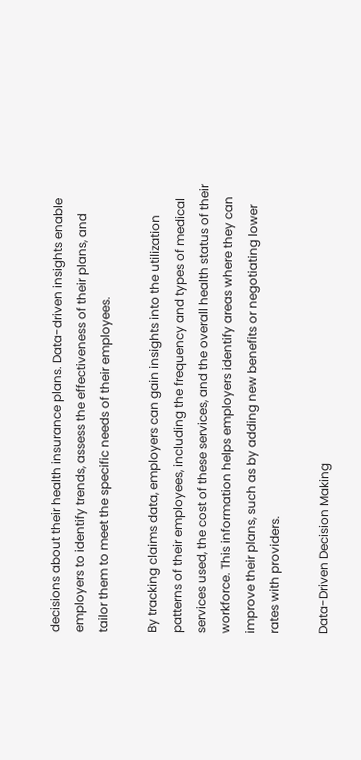decisions about their health insurance plans. Data-driven insights enable employers to identify trends, assess the effectiveness of their plans, and tailor them to meet the specific needs of their employees.

By tracking claims data, employers can gain insights into the utilization patterns of their employees, including the frequency and types of medical services used, the cost of these services, and the overall health status of their workforce. This information helps employers identify areas where they can improve their plans, such as by adding new benefits or negotiating lower rates with providers.

Data-Driven Decision Making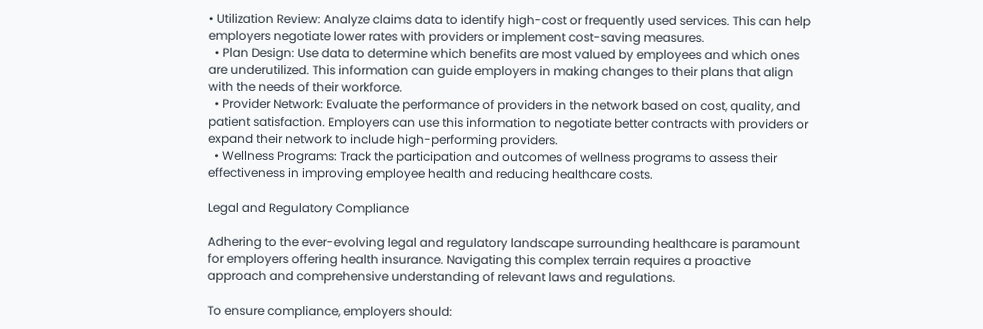• Utilization Review: Analyze claims data to identify high-cost or frequently used services. This can help employers negotiate lower rates with providers or implement cost-saving measures.
  • Plan Design: Use data to determine which benefits are most valued by employees and which ones are underutilized. This information can guide employers in making changes to their plans that align with the needs of their workforce.
  • Provider Network: Evaluate the performance of providers in the network based on cost, quality, and patient satisfaction. Employers can use this information to negotiate better contracts with providers or expand their network to include high-performing providers.
  • Wellness Programs: Track the participation and outcomes of wellness programs to assess their effectiveness in improving employee health and reducing healthcare costs.

Legal and Regulatory Compliance

Adhering to the ever-evolving legal and regulatory landscape surrounding healthcare is paramount for employers offering health insurance. Navigating this complex terrain requires a proactive approach and comprehensive understanding of relevant laws and regulations.

To ensure compliance, employers should: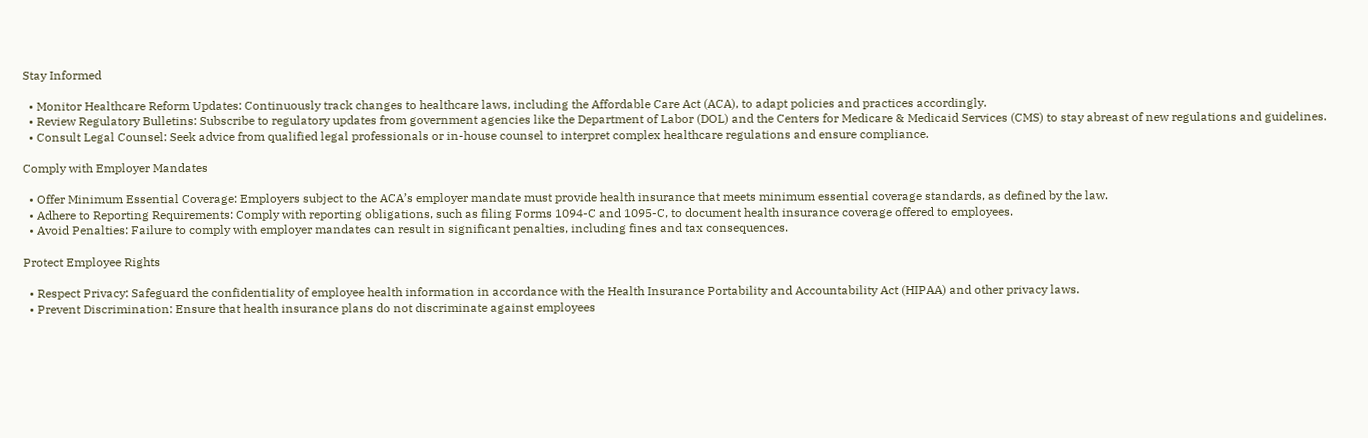Stay Informed

  • Monitor Healthcare Reform Updates: Continuously track changes to healthcare laws, including the Affordable Care Act (ACA), to adapt policies and practices accordingly.
  • Review Regulatory Bulletins: Subscribe to regulatory updates from government agencies like the Department of Labor (DOL) and the Centers for Medicare & Medicaid Services (CMS) to stay abreast of new regulations and guidelines.
  • Consult Legal Counsel: Seek advice from qualified legal professionals or in-house counsel to interpret complex healthcare regulations and ensure compliance.

Comply with Employer Mandates

  • Offer Minimum Essential Coverage: Employers subject to the ACA’s employer mandate must provide health insurance that meets minimum essential coverage standards, as defined by the law.
  • Adhere to Reporting Requirements: Comply with reporting obligations, such as filing Forms 1094-C and 1095-C, to document health insurance coverage offered to employees.
  • Avoid Penalties: Failure to comply with employer mandates can result in significant penalties, including fines and tax consequences.

Protect Employee Rights

  • Respect Privacy: Safeguard the confidentiality of employee health information in accordance with the Health Insurance Portability and Accountability Act (HIPAA) and other privacy laws.
  • Prevent Discrimination: Ensure that health insurance plans do not discriminate against employees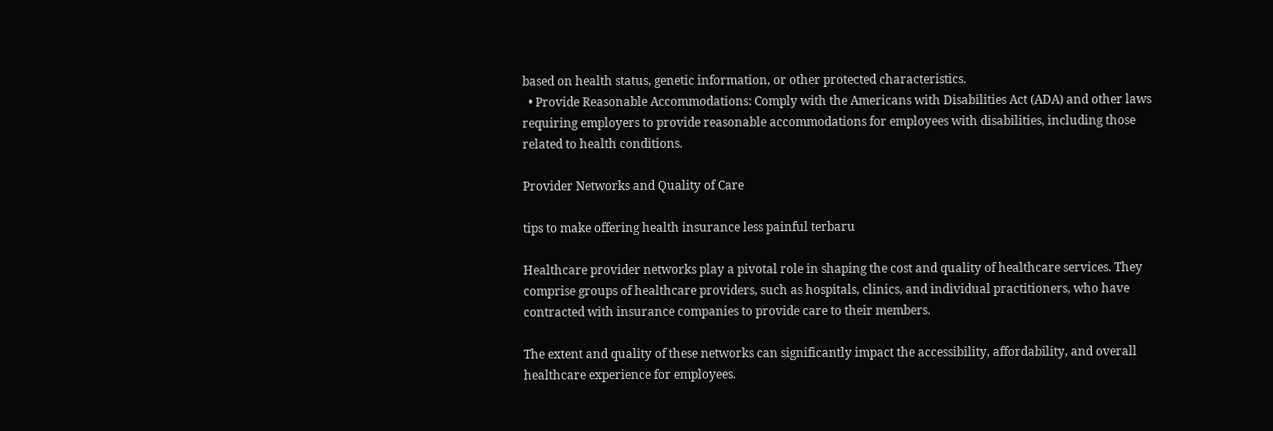based on health status, genetic information, or other protected characteristics.
  • Provide Reasonable Accommodations: Comply with the Americans with Disabilities Act (ADA) and other laws requiring employers to provide reasonable accommodations for employees with disabilities, including those related to health conditions.

Provider Networks and Quality of Care

tips to make offering health insurance less painful terbaru

Healthcare provider networks play a pivotal role in shaping the cost and quality of healthcare services. They comprise groups of healthcare providers, such as hospitals, clinics, and individual practitioners, who have contracted with insurance companies to provide care to their members.

The extent and quality of these networks can significantly impact the accessibility, affordability, and overall healthcare experience for employees.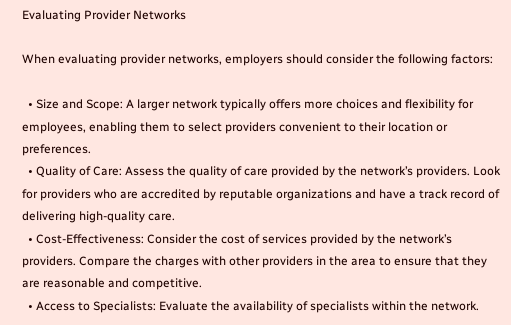Evaluating Provider Networks

When evaluating provider networks, employers should consider the following factors:

  • Size and Scope: A larger network typically offers more choices and flexibility for employees, enabling them to select providers convenient to their location or preferences.
  • Quality of Care: Assess the quality of care provided by the network’s providers. Look for providers who are accredited by reputable organizations and have a track record of delivering high-quality care.
  • Cost-Effectiveness: Consider the cost of services provided by the network’s providers. Compare the charges with other providers in the area to ensure that they are reasonable and competitive.
  • Access to Specialists: Evaluate the availability of specialists within the network.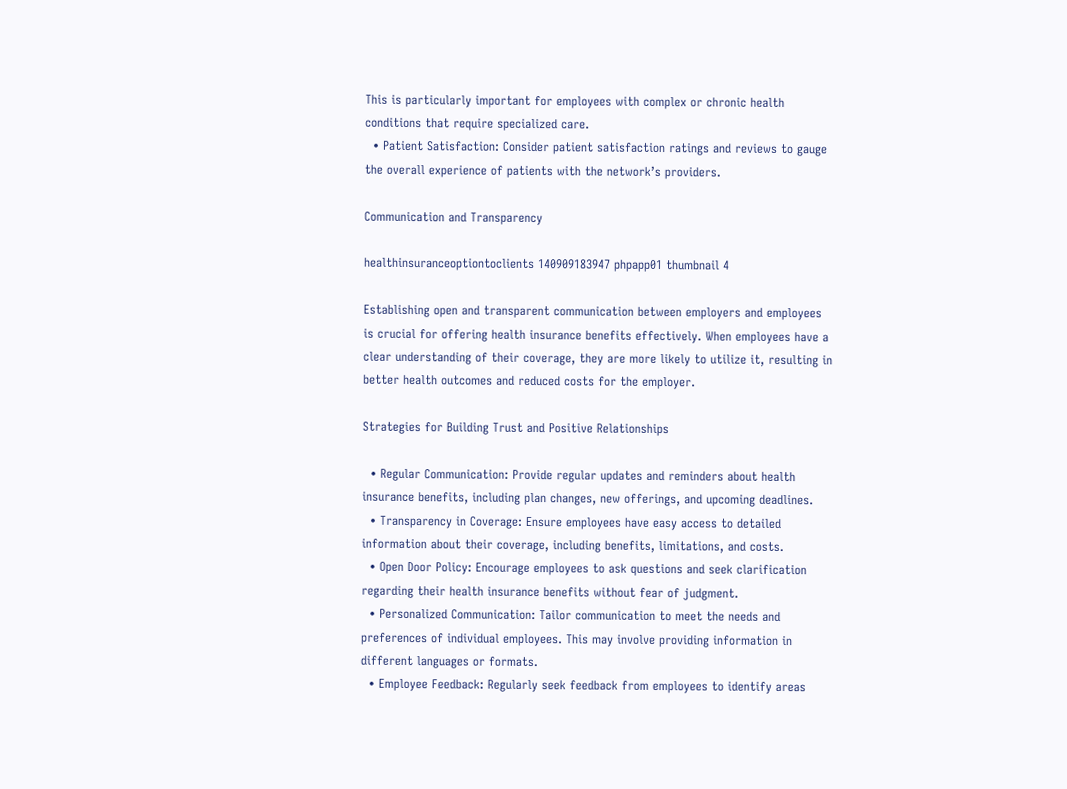This is particularly important for employees with complex or chronic health conditions that require specialized care.
  • Patient Satisfaction: Consider patient satisfaction ratings and reviews to gauge the overall experience of patients with the network’s providers.

Communication and Transparency

healthinsuranceoptiontoclients 140909183947 phpapp01 thumbnail 4

Establishing open and transparent communication between employers and employees is crucial for offering health insurance benefits effectively. When employees have a clear understanding of their coverage, they are more likely to utilize it, resulting in better health outcomes and reduced costs for the employer.

Strategies for Building Trust and Positive Relationships

  • Regular Communication: Provide regular updates and reminders about health insurance benefits, including plan changes, new offerings, and upcoming deadlines.
  • Transparency in Coverage: Ensure employees have easy access to detailed information about their coverage, including benefits, limitations, and costs.
  • Open Door Policy: Encourage employees to ask questions and seek clarification regarding their health insurance benefits without fear of judgment.
  • Personalized Communication: Tailor communication to meet the needs and preferences of individual employees. This may involve providing information in different languages or formats.
  • Employee Feedback: Regularly seek feedback from employees to identify areas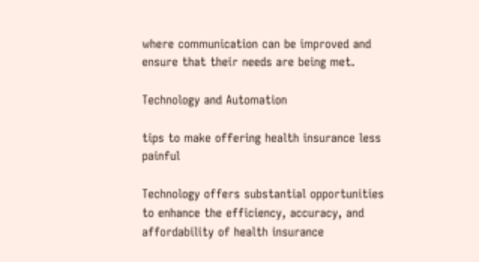where communication can be improved and ensure that their needs are being met.

Technology and Automation

tips to make offering health insurance less painful

Technology offers substantial opportunities to enhance the efficiency, accuracy, and affordability of health insurance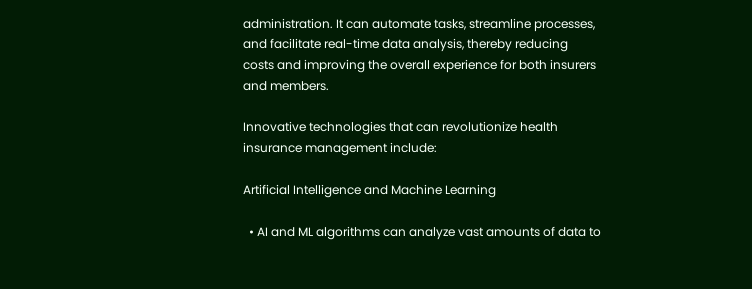administration. It can automate tasks, streamline processes, and facilitate real-time data analysis, thereby reducing costs and improving the overall experience for both insurers and members.

Innovative technologies that can revolutionize health insurance management include:

Artificial Intelligence and Machine Learning

  • AI and ML algorithms can analyze vast amounts of data to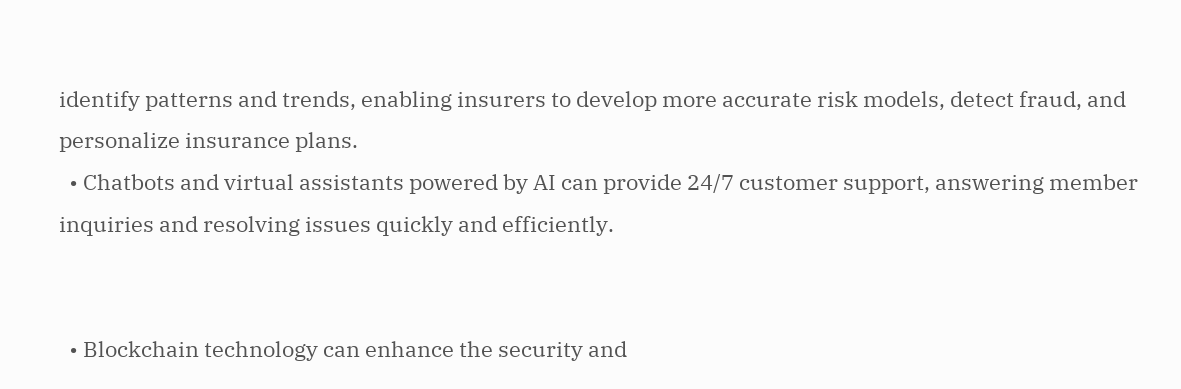identify patterns and trends, enabling insurers to develop more accurate risk models, detect fraud, and personalize insurance plans.
  • Chatbots and virtual assistants powered by AI can provide 24/7 customer support, answering member inquiries and resolving issues quickly and efficiently.


  • Blockchain technology can enhance the security and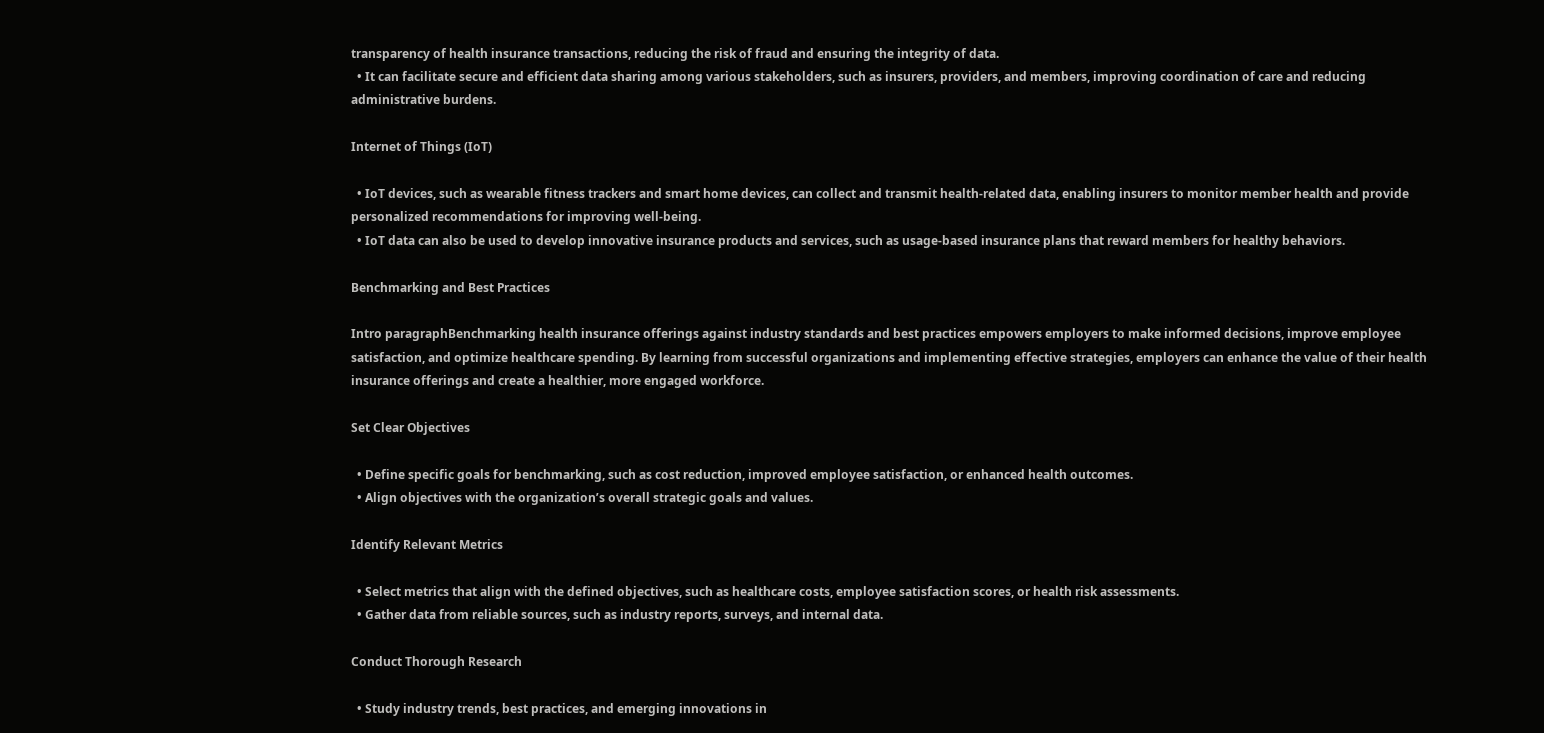transparency of health insurance transactions, reducing the risk of fraud and ensuring the integrity of data.
  • It can facilitate secure and efficient data sharing among various stakeholders, such as insurers, providers, and members, improving coordination of care and reducing administrative burdens.

Internet of Things (IoT)

  • IoT devices, such as wearable fitness trackers and smart home devices, can collect and transmit health-related data, enabling insurers to monitor member health and provide personalized recommendations for improving well-being.
  • IoT data can also be used to develop innovative insurance products and services, such as usage-based insurance plans that reward members for healthy behaviors.

Benchmarking and Best Practices

Intro paragraphBenchmarking health insurance offerings against industry standards and best practices empowers employers to make informed decisions, improve employee satisfaction, and optimize healthcare spending. By learning from successful organizations and implementing effective strategies, employers can enhance the value of their health insurance offerings and create a healthier, more engaged workforce.

Set Clear Objectives

  • Define specific goals for benchmarking, such as cost reduction, improved employee satisfaction, or enhanced health outcomes.
  • Align objectives with the organization’s overall strategic goals and values.

Identify Relevant Metrics

  • Select metrics that align with the defined objectives, such as healthcare costs, employee satisfaction scores, or health risk assessments.
  • Gather data from reliable sources, such as industry reports, surveys, and internal data.

Conduct Thorough Research

  • Study industry trends, best practices, and emerging innovations in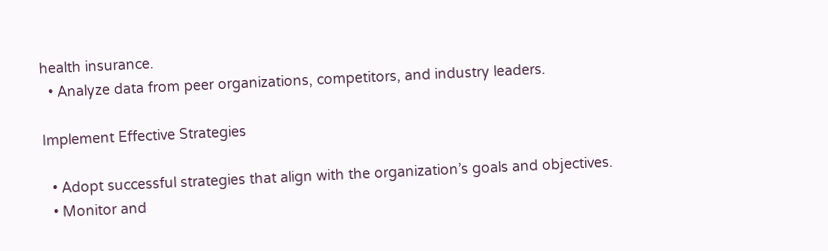health insurance.
  • Analyze data from peer organizations, competitors, and industry leaders.

Implement Effective Strategies

  • Adopt successful strategies that align with the organization’s goals and objectives.
  • Monitor and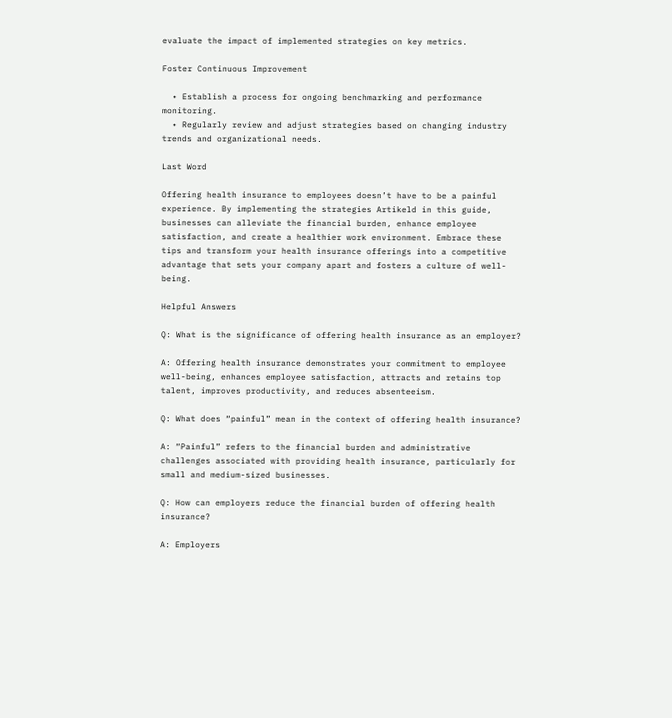evaluate the impact of implemented strategies on key metrics.

Foster Continuous Improvement

  • Establish a process for ongoing benchmarking and performance monitoring.
  • Regularly review and adjust strategies based on changing industry trends and organizational needs.

Last Word

Offering health insurance to employees doesn’t have to be a painful experience. By implementing the strategies Artikeld in this guide, businesses can alleviate the financial burden, enhance employee satisfaction, and create a healthier work environment. Embrace these tips and transform your health insurance offerings into a competitive advantage that sets your company apart and fosters a culture of well-being.

Helpful Answers

Q: What is the significance of offering health insurance as an employer?

A: Offering health insurance demonstrates your commitment to employee well-being, enhances employee satisfaction, attracts and retains top talent, improves productivity, and reduces absenteeism.

Q: What does “painful” mean in the context of offering health insurance?

A: “Painful” refers to the financial burden and administrative challenges associated with providing health insurance, particularly for small and medium-sized businesses.

Q: How can employers reduce the financial burden of offering health insurance?

A: Employers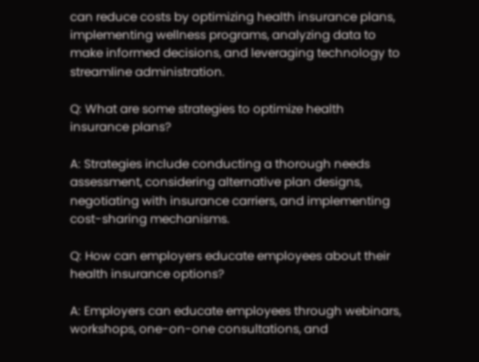can reduce costs by optimizing health insurance plans, implementing wellness programs, analyzing data to make informed decisions, and leveraging technology to streamline administration.

Q: What are some strategies to optimize health insurance plans?

A: Strategies include conducting a thorough needs assessment, considering alternative plan designs, negotiating with insurance carriers, and implementing cost-sharing mechanisms.

Q: How can employers educate employees about their health insurance options?

A: Employers can educate employees through webinars, workshops, one-on-one consultations, and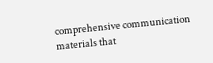comprehensive communication materials that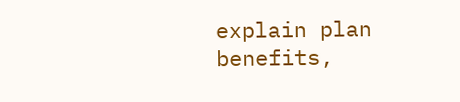explain plan benefits,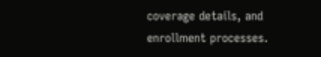coverage details, and enrollment processes.